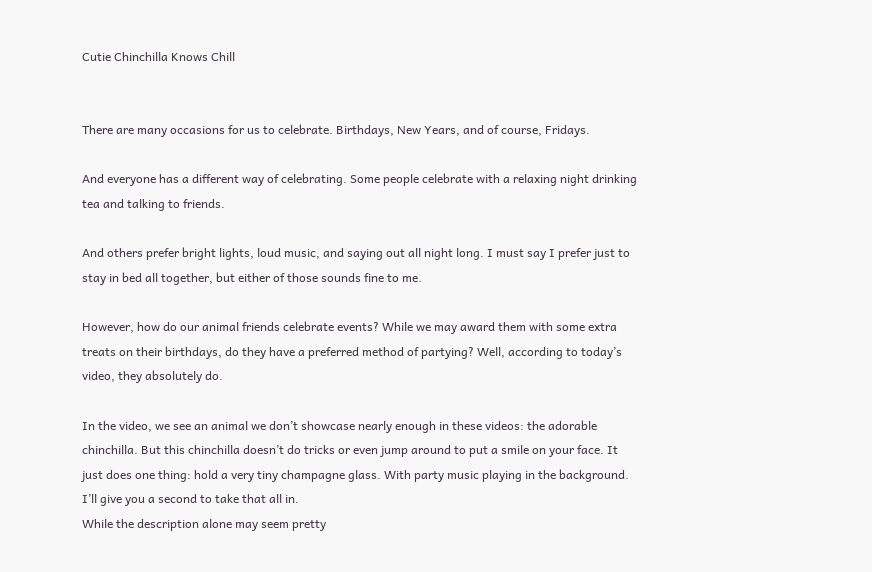Cutie Chinchilla Knows Chill


There are many occasions for us to celebrate. Birthdays, New Years, and of course, Fridays.

And everyone has a different way of celebrating. Some people celebrate with a relaxing night drinking tea and talking to friends.

And others prefer bright lights, loud music, and saying out all night long. I must say I prefer just to stay in bed all together, but either of those sounds fine to me.

However, how do our animal friends celebrate events? While we may award them with some extra treats on their birthdays, do they have a preferred method of partying? Well, according to today’s video, they absolutely do.

In the video, we see an animal we don’t showcase nearly enough in these videos: the adorable chinchilla. But this chinchilla doesn’t do tricks or even jump around to put a smile on your face. It just does one thing: hold a very tiny champagne glass. With party music playing in the background. I’ll give you a second to take that all in.
While the description alone may seem pretty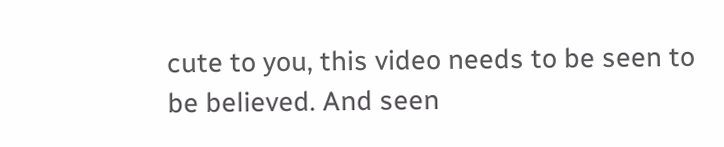cute to you, this video needs to be seen to be believed. And seen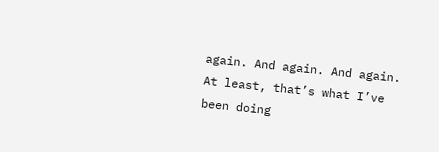again. And again. And again. At least, that’s what I’ve been doing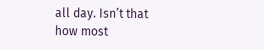all day. Isn’t that how most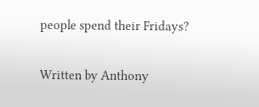people spend their Fridays?

Written by Anthony